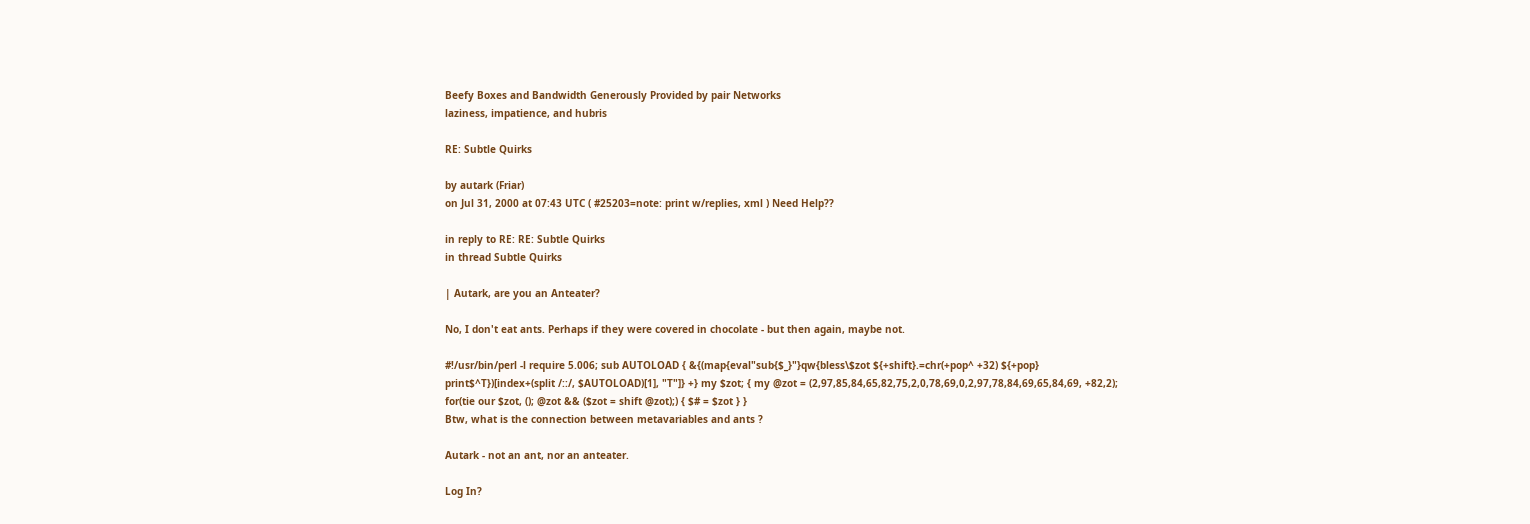Beefy Boxes and Bandwidth Generously Provided by pair Networks
laziness, impatience, and hubris

RE: Subtle Quirks

by autark (Friar)
on Jul 31, 2000 at 07:43 UTC ( #25203=note: print w/replies, xml ) Need Help??

in reply to RE: RE: Subtle Quirks
in thread Subtle Quirks

| Autark, are you an Anteater?

No, I don't eat ants. Perhaps if they were covered in chocolate - but then again, maybe not.

#!/usr/bin/perl -l require 5.006; sub AUTOLOAD { &{(map{eval"sub{$_}"}qw{bless\$zot ${+shift}.=chr(+pop^ +32) ${+pop} print$^T})[index+(split /::/, $AUTOLOAD)[1], "T"]} +} my $zot; { my @zot = (2,97,85,84,65,82,75,2,0,78,69,0,2,97,78,84,69,65,84,69, +82,2); for(tie our $zot, (); @zot && ($zot = shift @zot);) { $# = $zot } }
Btw, what is the connection between metavariables and ants ?

Autark - not an ant, nor an anteater.

Log In?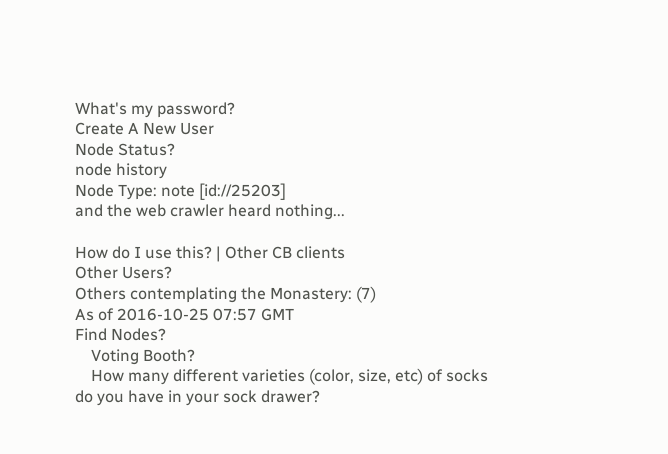What's my password?
Create A New User
Node Status?
node history
Node Type: note [id://25203]
and the web crawler heard nothing...

How do I use this? | Other CB clients
Other Users?
Others contemplating the Monastery: (7)
As of 2016-10-25 07:57 GMT
Find Nodes?
    Voting Booth?
    How many different varieties (color, size, etc) of socks do you have in your sock drawer?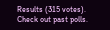Results (315 votes). Check out past polls.